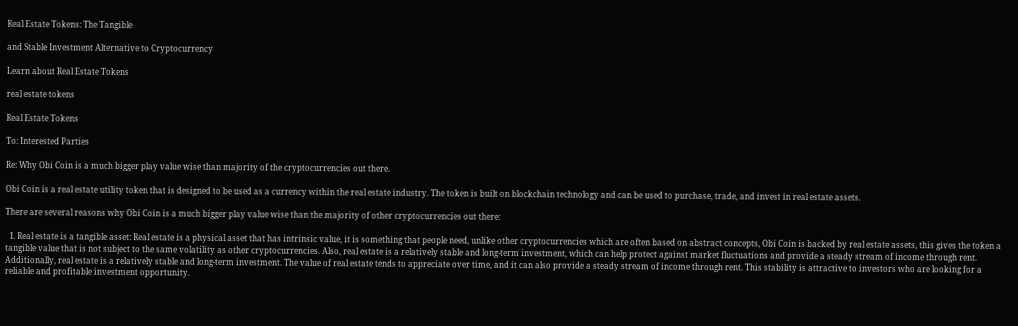Real Estate Tokens: The Tangible

and Stable Investment Alternative to Cryptocurrency

Learn about Real Estate Tokens

real estate tokens

Real Estate Tokens

To: Interested Parties

Re: Why Obi Coin is a much bigger play value wise than majority of the cryptocurrencies out there.

Obi Coin is a real estate utility token that is designed to be used as a currency within the real estate industry. The token is built on blockchain technology and can be used to purchase, trade, and invest in real estate assets.

There are several reasons why Obi Coin is a much bigger play value wise than the majority of other cryptocurrencies out there:

  1. Real estate is a tangible asset: Real estate is a physical asset that has intrinsic value, it is something that people need, unlike other cryptocurrencies which are often based on abstract concepts, Obi Coin is backed by real estate assets, this gives the token a tangible value that is not subject to the same volatility as other cryptocurrencies. Also, real estate is a relatively stable and long-term investment, which can help protect against market fluctuations and provide a steady stream of income through rent. Additionally, real estate is a relatively stable and long-term investment. The value of real estate tends to appreciate over time, and it can also provide a steady stream of income through rent. This stability is attractive to investors who are looking for a reliable and profitable investment opportunity.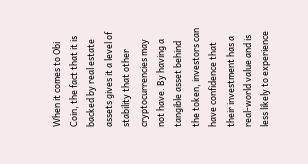When it comes to Obi Coin, the fact that it is backed by real estate assets gives it a level of stability that other cryptocurrencies may not have. By having a tangible asset behind the token, investors can have confidence that their investment has a real-world value and is less likely to experience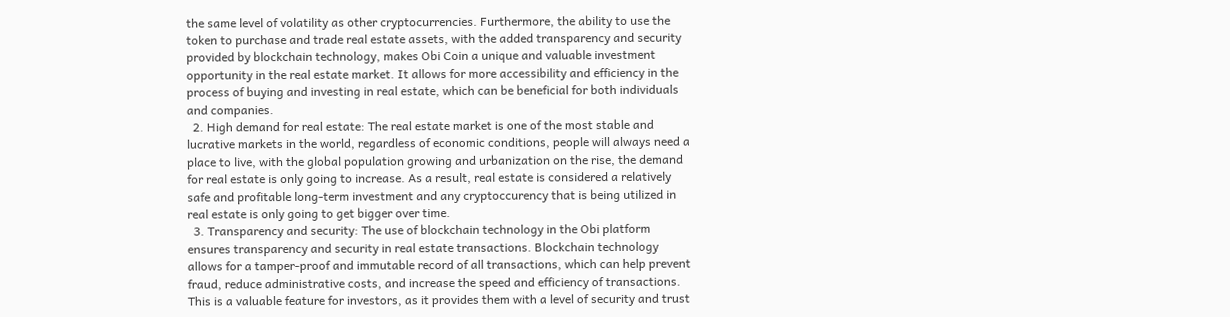the same level of volatility as other cryptocurrencies. Furthermore, the ability to use the token to purchase and trade real estate assets, with the added transparency and security provided by blockchain technology, makes Obi Coin a unique and valuable investment opportunity in the real estate market. It allows for more accessibility and efficiency in the process of buying and investing in real estate, which can be beneficial for both individuals and companies.
  2. High demand for real estate: The real estate market is one of the most stable and lucrative markets in the world, regardless of economic conditions, people will always need a place to live, with the global population growing and urbanization on the rise, the demand for real estate is only going to increase. As a result, real estate is considered a relatively safe and profitable long-term investment and any cryptoccurency that is being utilized in real estate is only going to get bigger over time.
  3. Transparency and security: The use of blockchain technology in the Obi platform ensures transparency and security in real estate transactions. Blockchain technology allows for a tamper-proof and immutable record of all transactions, which can help prevent fraud, reduce administrative costs, and increase the speed and efficiency of transactions. This is a valuable feature for investors, as it provides them with a level of security and trust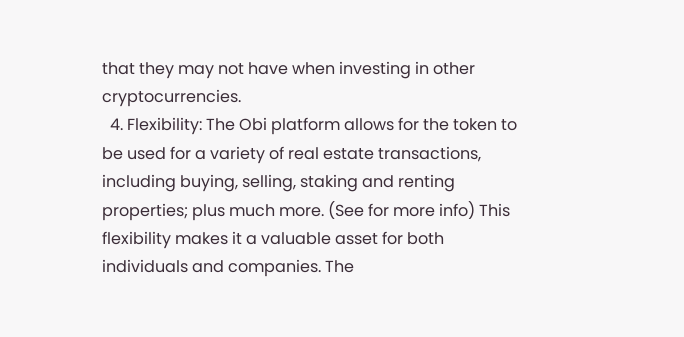that they may not have when investing in other cryptocurrencies.
  4. Flexibility: The Obi platform allows for the token to be used for a variety of real estate transactions, including buying, selling, staking and renting properties; plus much more. (See for more info) This flexibility makes it a valuable asset for both individuals and companies. The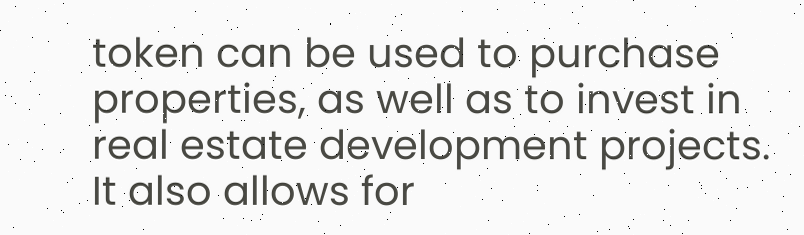token can be used to purchase properties, as well as to invest in real estate development projects. It also allows for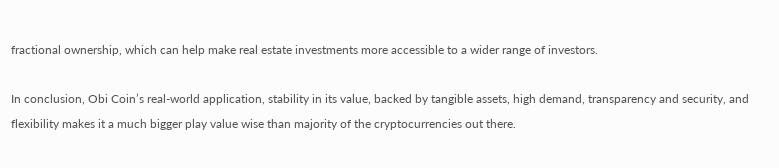fractional ownership, which can help make real estate investments more accessible to a wider range of investors.

In conclusion, Obi Coin’s real-world application, stability in its value, backed by tangible assets, high demand, transparency and security, and flexibility makes it a much bigger play value wise than majority of the cryptocurrencies out there.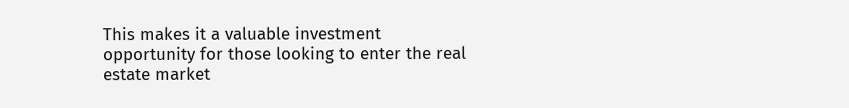This makes it a valuable investment opportunity for those looking to enter the real estate market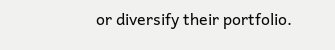or diversify their portfolio.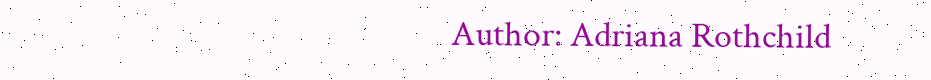Author: Adriana Rothchild